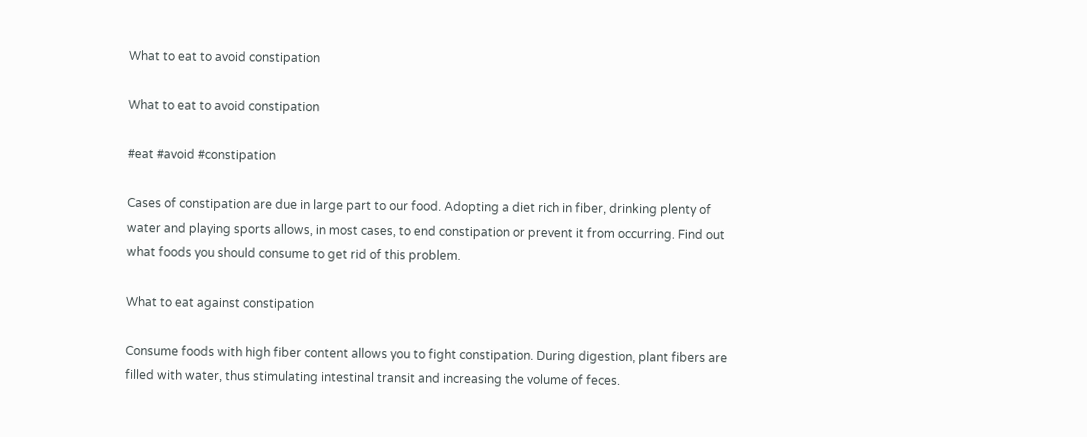What to eat to avoid constipation

What to eat to avoid constipation

#eat #avoid #constipation

Cases of constipation are due in large part to our food. Adopting a diet rich in fiber, drinking plenty of water and playing sports allows, in most cases, to end constipation or prevent it from occurring. Find out what foods you should consume to get rid of this problem.

What to eat against constipation

Consume foods with high fiber content allows you to fight constipation. During digestion, plant fibers are filled with water, thus stimulating intestinal transit and increasing the volume of feces.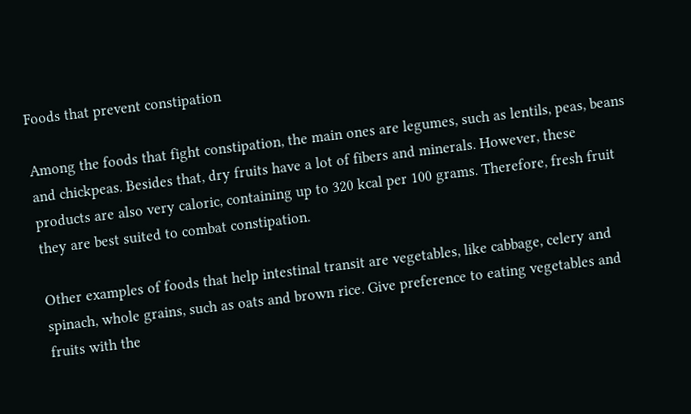Foods that prevent constipation

Among the foods that fight constipation, the main ones are legumes, such as lentils, peas, beans and chickpeas. Besides that, dry fruits have a lot of fibers and minerals. However, these products are also very caloric, containing up to 320 kcal per 100 grams. Therefore, fresh fruit they are best suited to combat constipation.

Other examples of foods that help intestinal transit are vegetables, like cabbage, celery and spinach, whole grains, such as oats and brown rice. Give preference to eating vegetables and fruits with the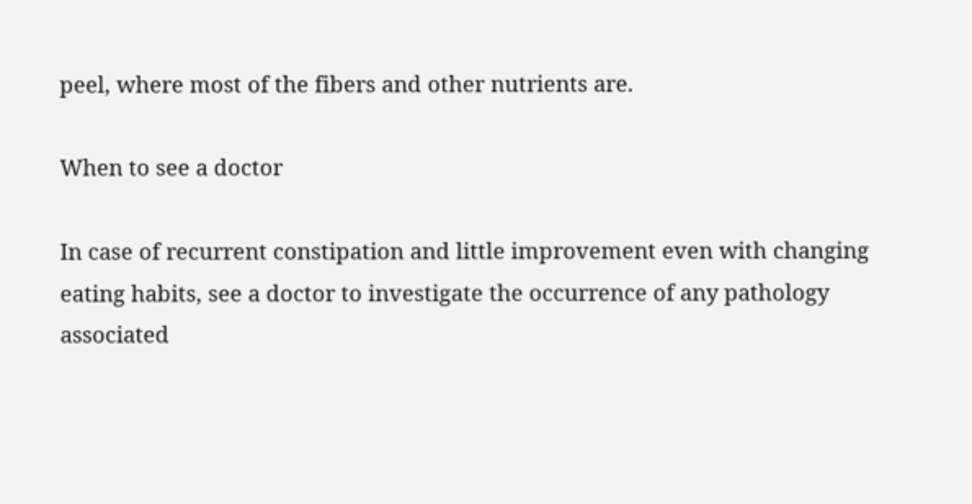peel, where most of the fibers and other nutrients are.

When to see a doctor

In case of recurrent constipation and little improvement even with changing eating habits, see a doctor to investigate the occurrence of any pathology associated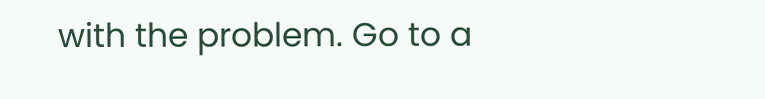with the problem. Go to a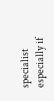specialist especially if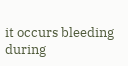it occurs bleeding during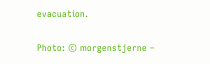evacuation.

Photo: © morgenstjerne –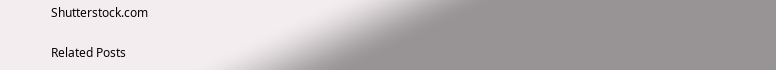Shutterstock.com

Related Posts